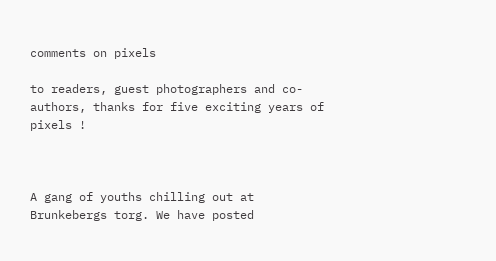comments on pixels

to readers, guest photographers and co-authors, thanks for five exciting years of pixels !



A gang of youths chilling out at Brunkebergs torg. We have posted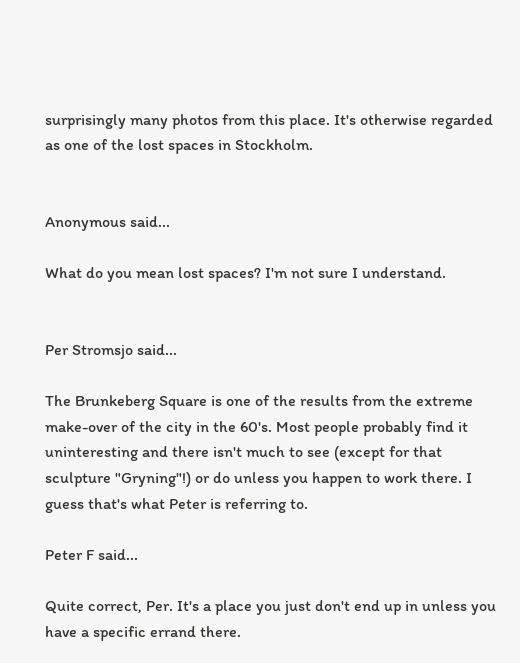surprisingly many photos from this place. It's otherwise regarded as one of the lost spaces in Stockholm.


Anonymous said...

What do you mean lost spaces? I'm not sure I understand.


Per Stromsjo said...

The Brunkeberg Square is one of the results from the extreme make-over of the city in the 60's. Most people probably find it uninteresting and there isn't much to see (except for that sculpture "Gryning"!) or do unless you happen to work there. I guess that's what Peter is referring to.

Peter F said...

Quite correct, Per. It's a place you just don't end up in unless you have a specific errand there.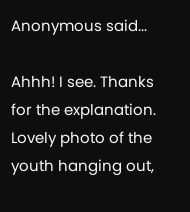Anonymous said...

Ahhh! I see. Thanks for the explanation. Lovely photo of the youth hanging out,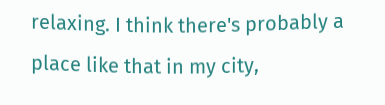relaxing. I think there's probably a place like that in my city,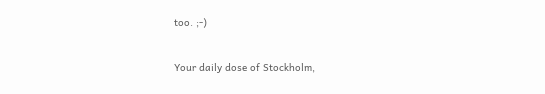too. ;-)


Your daily dose of Stockholm,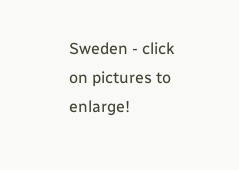Sweden - click on pictures to enlarge!